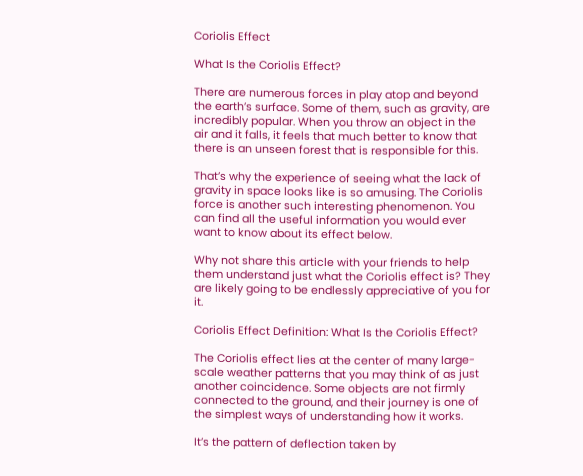Coriolis Effect

What Is the Coriolis Effect?

There are numerous forces in play atop and beyond the earth’s surface. Some of them, such as gravity, are incredibly popular. When you throw an object in the air and it falls, it feels that much better to know that there is an unseen forest that is responsible for this.

That’s why the experience of seeing what the lack of gravity in space looks like is so amusing. The Coriolis force is another such interesting phenomenon. You can find all the useful information you would ever want to know about its effect below.

Why not share this article with your friends to help them understand just what the Coriolis effect is? They are likely going to be endlessly appreciative of you for it.

Coriolis Effect Definition: What Is the Coriolis Effect?

The Coriolis effect lies at the center of many large-scale weather patterns that you may think of as just another coincidence. Some objects are not firmly connected to the ground, and their journey is one of the simplest ways of understanding how it works.

It’s the pattern of deflection taken by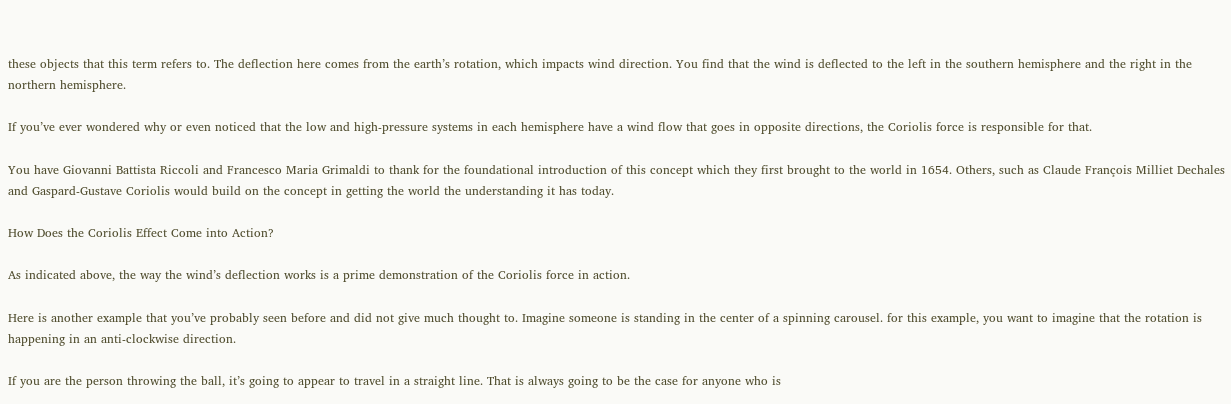these objects that this term refers to. The deflection here comes from the earth’s rotation, which impacts wind direction. You find that the wind is deflected to the left in the southern hemisphere and the right in the northern hemisphere.

If you’ve ever wondered why or even noticed that the low and high-pressure systems in each hemisphere have a wind flow that goes in opposite directions, the Coriolis force is responsible for that.

You have Giovanni Battista Riccoli and Francesco Maria Grimaldi to thank for the foundational introduction of this concept which they first brought to the world in 1654. Others, such as Claude François Milliet Dechales and Gaspard-Gustave Coriolis would build on the concept in getting the world the understanding it has today.

How Does the Coriolis Effect Come into Action?

As indicated above, the way the wind’s deflection works is a prime demonstration of the Coriolis force in action.

Here is another example that you’ve probably seen before and did not give much thought to. Imagine someone is standing in the center of a spinning carousel. for this example, you want to imagine that the rotation is happening in an anti-clockwise direction.

If you are the person throwing the ball, it’s going to appear to travel in a straight line. That is always going to be the case for anyone who is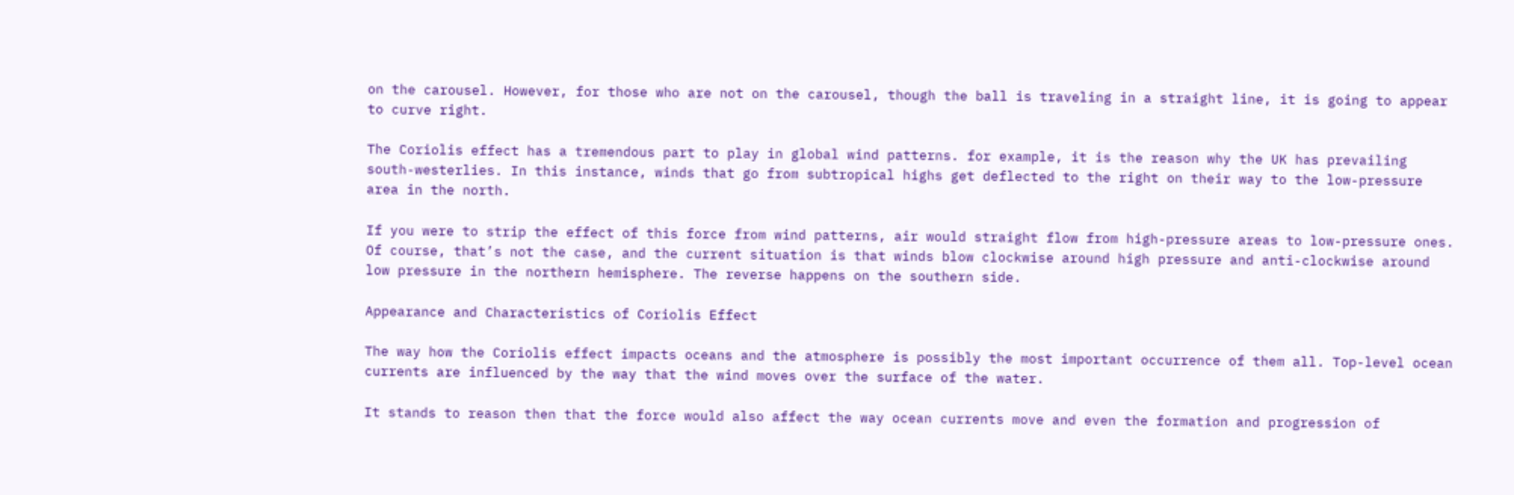on the carousel. However, for those who are not on the carousel, though the ball is traveling in a straight line, it is going to appear to curve right.

The Coriolis effect has a tremendous part to play in global wind patterns. for example, it is the reason why the UK has prevailing south-westerlies. In this instance, winds that go from subtropical highs get deflected to the right on their way to the low-pressure area in the north.

If you were to strip the effect of this force from wind patterns, air would straight flow from high-pressure areas to low-pressure ones. Of course, that’s not the case, and the current situation is that winds blow clockwise around high pressure and anti-clockwise around low pressure in the northern hemisphere. The reverse happens on the southern side.

Appearance and Characteristics of Coriolis Effect

The way how the Coriolis effect impacts oceans and the atmosphere is possibly the most important occurrence of them all. Top-level ocean currents are influenced by the way that the wind moves over the surface of the water.

It stands to reason then that the force would also affect the way ocean currents move and even the formation and progression of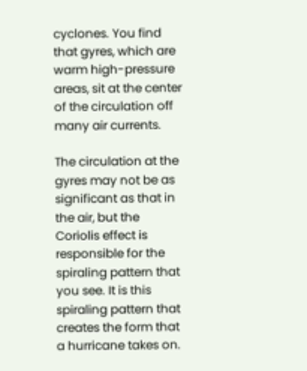cyclones. You find that gyres, which are warm high-pressure areas, sit at the center of the circulation off many air currents.

The circulation at the gyres may not be as significant as that in the air, but the Coriolis effect is responsible for the spiraling pattern that you see. It is this spiraling pattern that creates the form that a hurricane takes on.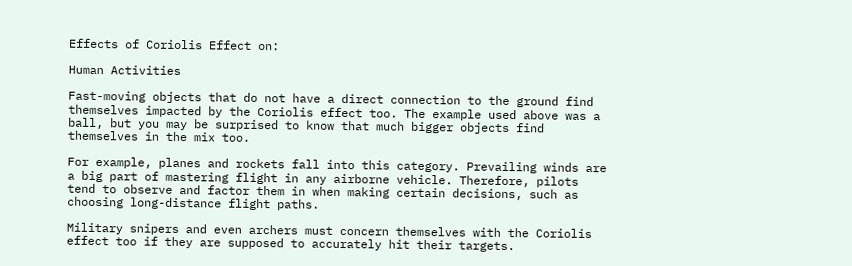Effects of Coriolis Effect on:

Human Activities

Fast-moving objects that do not have a direct connection to the ground find themselves impacted by the Coriolis effect too. The example used above was a ball, but you may be surprised to know that much bigger objects find themselves in the mix too.

For example, planes and rockets fall into this category. Prevailing winds are a big part of mastering flight in any airborne vehicle. Therefore, pilots tend to observe and factor them in when making certain decisions, such as choosing long-distance flight paths.

Military snipers and even archers must concern themselves with the Coriolis effect too if they are supposed to accurately hit their targets.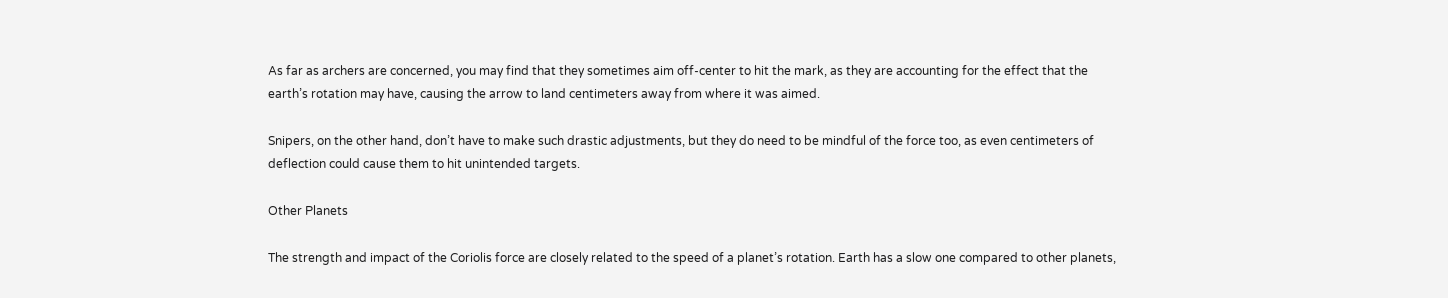As far as archers are concerned, you may find that they sometimes aim off-center to hit the mark, as they are accounting for the effect that the earth’s rotation may have, causing the arrow to land centimeters away from where it was aimed.

Snipers, on the other hand, don’t have to make such drastic adjustments, but they do need to be mindful of the force too, as even centimeters of deflection could cause them to hit unintended targets.

Other Planets

The strength and impact of the Coriolis force are closely related to the speed of a planet’s rotation. Earth has a slow one compared to other planets,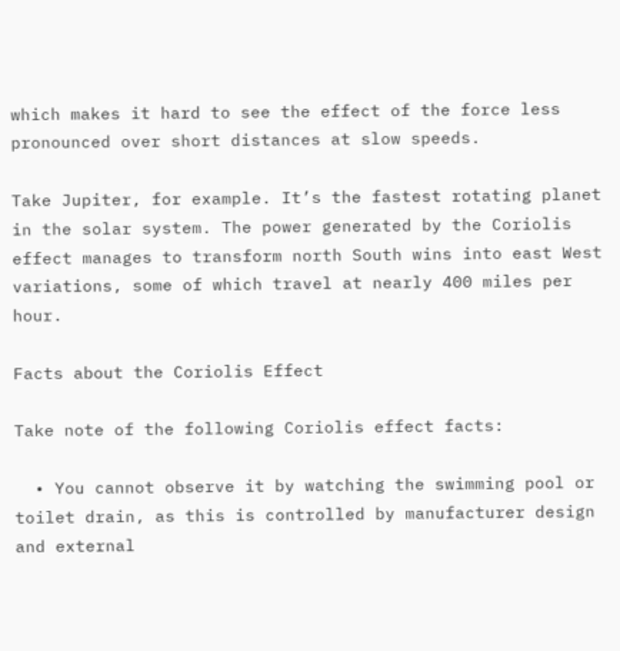which makes it hard to see the effect of the force less pronounced over short distances at slow speeds.

Take Jupiter, for example. It’s the fastest rotating planet in the solar system. The power generated by the Coriolis effect manages to transform north South wins into east West variations, some of which travel at nearly 400 miles per hour.

Facts about the Coriolis Effect

Take note of the following Coriolis effect facts:

  • You cannot observe it by watching the swimming pool or toilet drain, as this is controlled by manufacturer design and external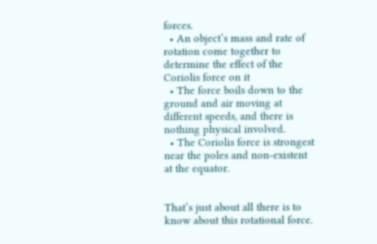forces.
  • An object’s mass and rate of rotation come together to determine the effect of the Coriolis force on it
  • The force boils down to the ground and air moving at different speeds, and there is nothing physical involved.
  • The Coriolis force is strongest near the poles and non-existent at the equator.


That’s just about all there is to know about this rotational force.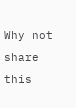Why not share this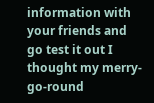information with your friends and go test it out I thought my merry-go-round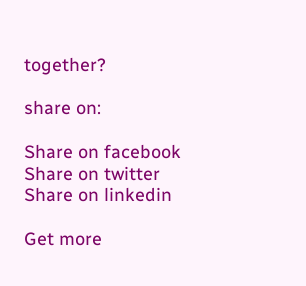together?

share on:

Share on facebook
Share on twitter
Share on linkedin

Get more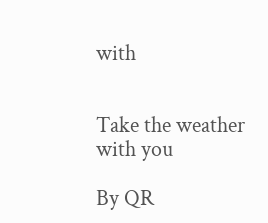with


Take the weather with you

By QR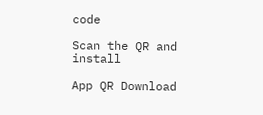code

Scan the QR and install

App QR Download